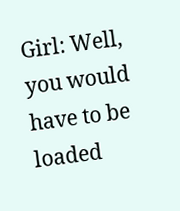Girl: Well, you would have to be loaded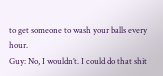to get someone to wash your balls every hour.
Guy: No, I wouldn’t. I could do that shit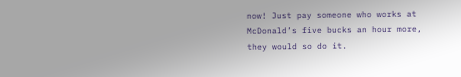now! Just pay someone who works at McDonald’s five bucks an hour more, they would so do it.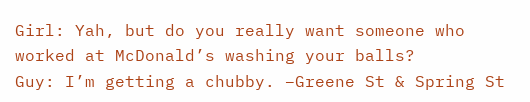Girl: Yah, but do you really want someone who worked at McDonald’s washing your balls?
Guy: I’m getting a chubby. –Greene St & Spring St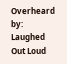Overheard by: Laughed Out Loud